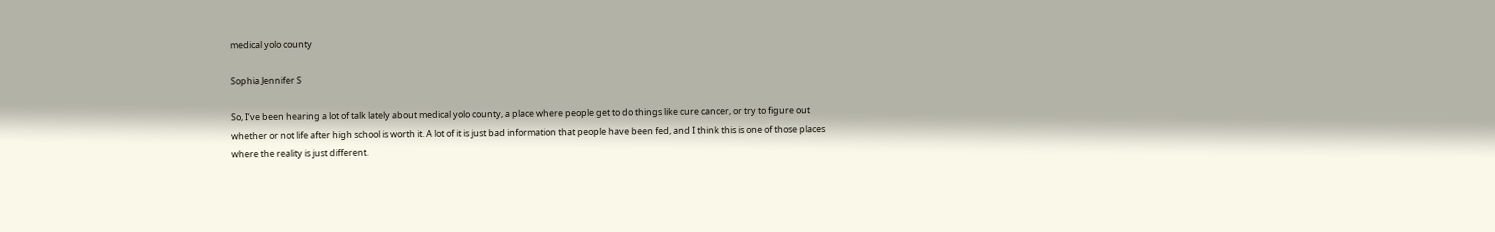medical yolo county

Sophia Jennifer S

So, I’ve been hearing a lot of talk lately about medical yolo county, a place where people get to do things like cure cancer, or try to figure out whether or not life after high school is worth it. A lot of it is just bad information that people have been fed, and I think this is one of those places where the reality is just different.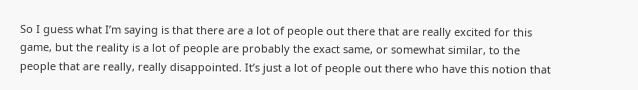So I guess what I’m saying is that there are a lot of people out there that are really excited for this game, but the reality is a lot of people are probably the exact same, or somewhat similar, to the people that are really, really disappointed. It’s just a lot of people out there who have this notion that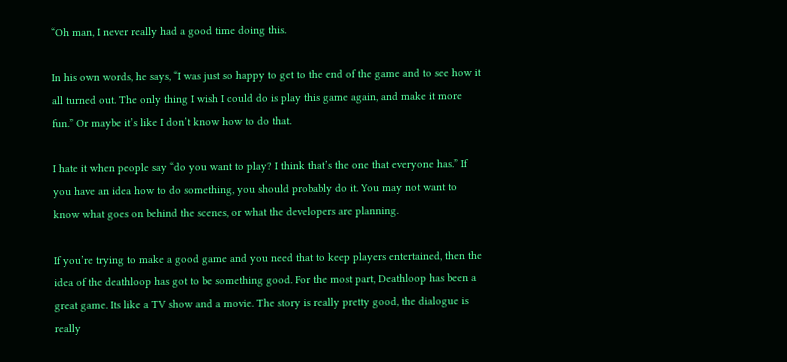“Oh man, I never really had a good time doing this.

In his own words, he says, “I was just so happy to get to the end of the game and to see how it all turned out. The only thing I wish I could do is play this game again, and make it more fun.” Or maybe it’s like I don’t know how to do that.

I hate it when people say “do you want to play? I think that’s the one that everyone has.” If you have an idea how to do something, you should probably do it. You may not want to know what goes on behind the scenes, or what the developers are planning.

If you’re trying to make a good game and you need that to keep players entertained, then the idea of the deathloop has got to be something good. For the most part, Deathloop has been a great game. Its like a TV show and a movie. The story is really pretty good, the dialogue is really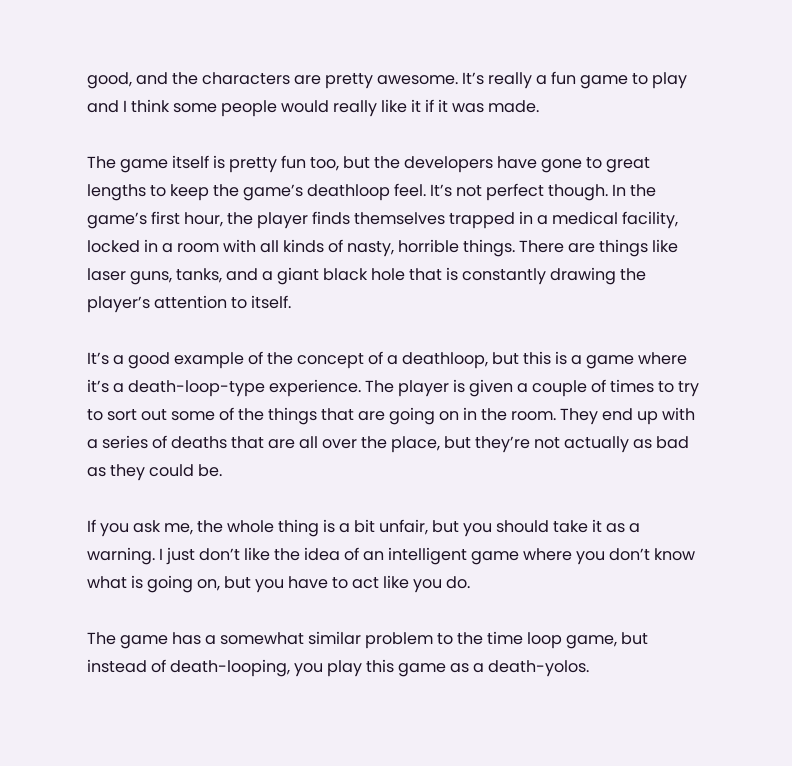good, and the characters are pretty awesome. It’s really a fun game to play and I think some people would really like it if it was made.

The game itself is pretty fun too, but the developers have gone to great lengths to keep the game’s deathloop feel. It’s not perfect though. In the game’s first hour, the player finds themselves trapped in a medical facility, locked in a room with all kinds of nasty, horrible things. There are things like laser guns, tanks, and a giant black hole that is constantly drawing the player’s attention to itself.

It’s a good example of the concept of a deathloop, but this is a game where it’s a death-loop-type experience. The player is given a couple of times to try to sort out some of the things that are going on in the room. They end up with a series of deaths that are all over the place, but they’re not actually as bad as they could be.

If you ask me, the whole thing is a bit unfair, but you should take it as a warning. I just don’t like the idea of an intelligent game where you don’t know what is going on, but you have to act like you do.

The game has a somewhat similar problem to the time loop game, but instead of death-looping, you play this game as a death-yolos.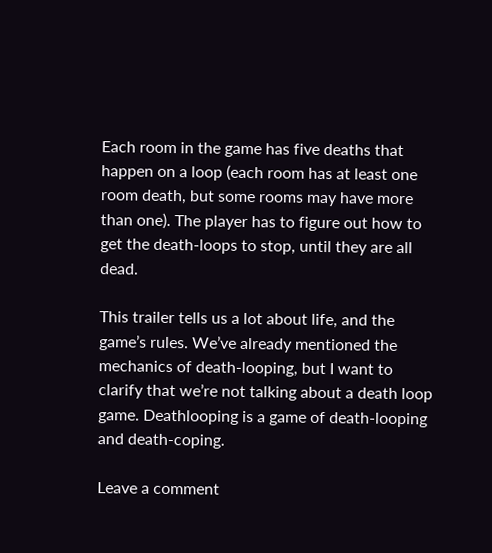Each room in the game has five deaths that happen on a loop (each room has at least one room death, but some rooms may have more than one). The player has to figure out how to get the death-loops to stop, until they are all dead.

This trailer tells us a lot about life, and the game’s rules. We’ve already mentioned the mechanics of death-looping, but I want to clarify that we’re not talking about a death loop game. Deathlooping is a game of death-looping and death-coping.

Leave a comment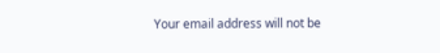Your email address will not be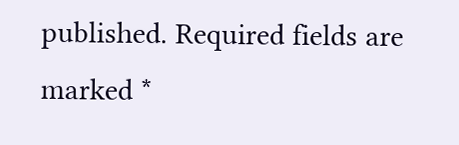published. Required fields are marked *